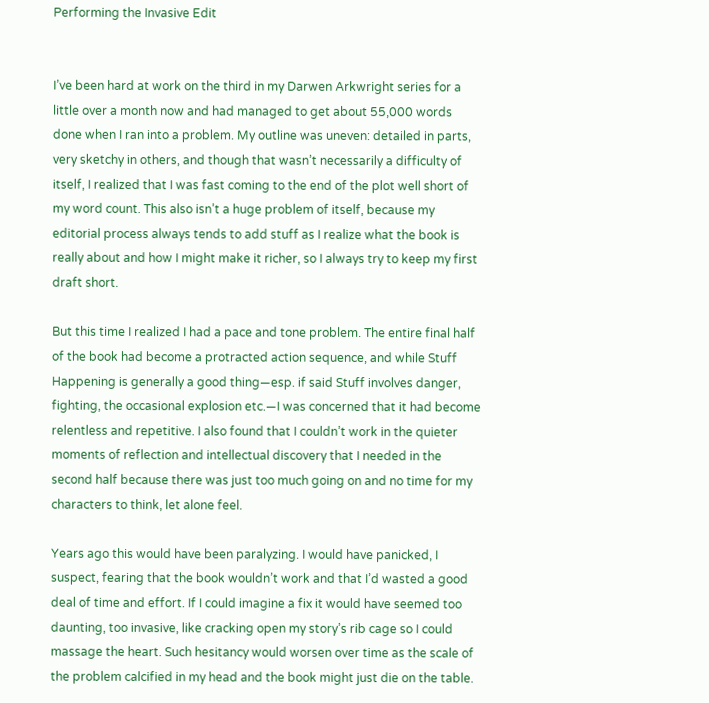Performing the Invasive Edit


I’ve been hard at work on the third in my Darwen Arkwright series for a little over a month now and had managed to get about 55,000 words done when I ran into a problem. My outline was uneven: detailed in parts, very sketchy in others, and though that wasn’t necessarily a difficulty of itself, I realized that I was fast coming to the end of the plot well short of my word count. This also isn’t a huge problem of itself, because my editorial process always tends to add stuff as I realize what the book is really about and how I might make it richer, so I always try to keep my first draft short.

But this time I realized I had a pace and tone problem. The entire final half of the book had become a protracted action sequence, and while Stuff Happening is generally a good thing—esp. if said Stuff involves danger, fighting, the occasional explosion etc.—I was concerned that it had become relentless and repetitive. I also found that I couldn’t work in the quieter moments of reflection and intellectual discovery that I needed in the second half because there was just too much going on and no time for my characters to think, let alone feel.

Years ago this would have been paralyzing. I would have panicked, I suspect, fearing that the book wouldn’t work and that I’d wasted a good deal of time and effort. If I could imagine a fix it would have seemed too daunting, too invasive, like cracking open my story’s rib cage so I could massage the heart. Such hesitancy would worsen over time as the scale of the problem calcified in my head and the book might just die on the table.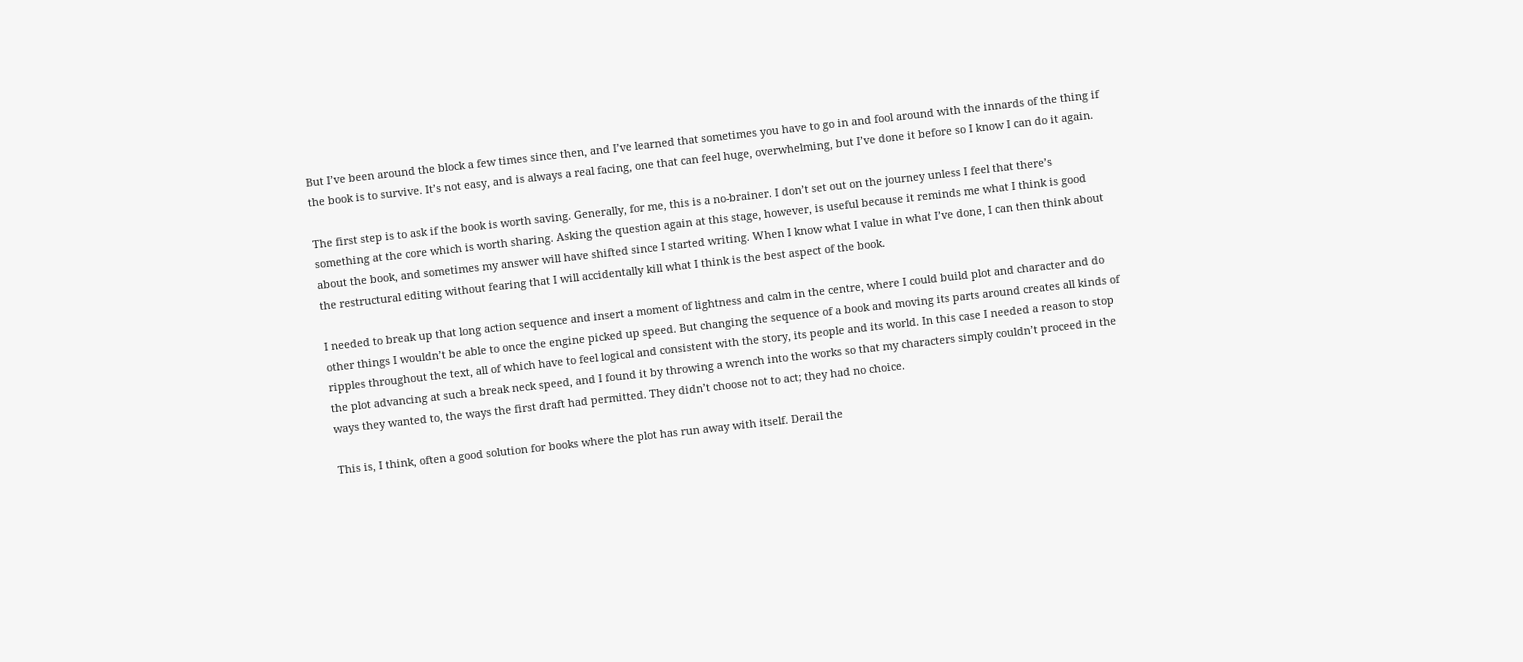But I’ve been around the block a few times since then, and I’ve learned that sometimes you have to go in and fool around with the innards of the thing if the book is to survive. It’s not easy, and is always a real facing, one that can feel huge, overwhelming, but I’ve done it before so I know I can do it again.

The first step is to ask if the book is worth saving. Generally, for me, this is a no-brainer. I don’t set out on the journey unless I feel that there’s something at the core which is worth sharing. Asking the question again at this stage, however, is useful because it reminds me what I think is good about the book, and sometimes my answer will have shifted since I started writing. When I know what I value in what I’ve done, I can then think about the restructural editing without fearing that I will accidentally kill what I think is the best aspect of the book.

I needed to break up that long action sequence and insert a moment of lightness and calm in the centre, where I could build plot and character and do other things I wouldn’t be able to once the engine picked up speed. But changing the sequence of a book and moving its parts around creates all kinds of ripples throughout the text, all of which have to feel logical and consistent with the story, its people and its world. In this case I needed a reason to stop the plot advancing at such a break neck speed, and I found it by throwing a wrench into the works so that my characters simply couldn’t proceed in the ways they wanted to, the ways the first draft had permitted. They didn’t choose not to act; they had no choice.

This is, I think, often a good solution for books where the plot has run away with itself. Derail the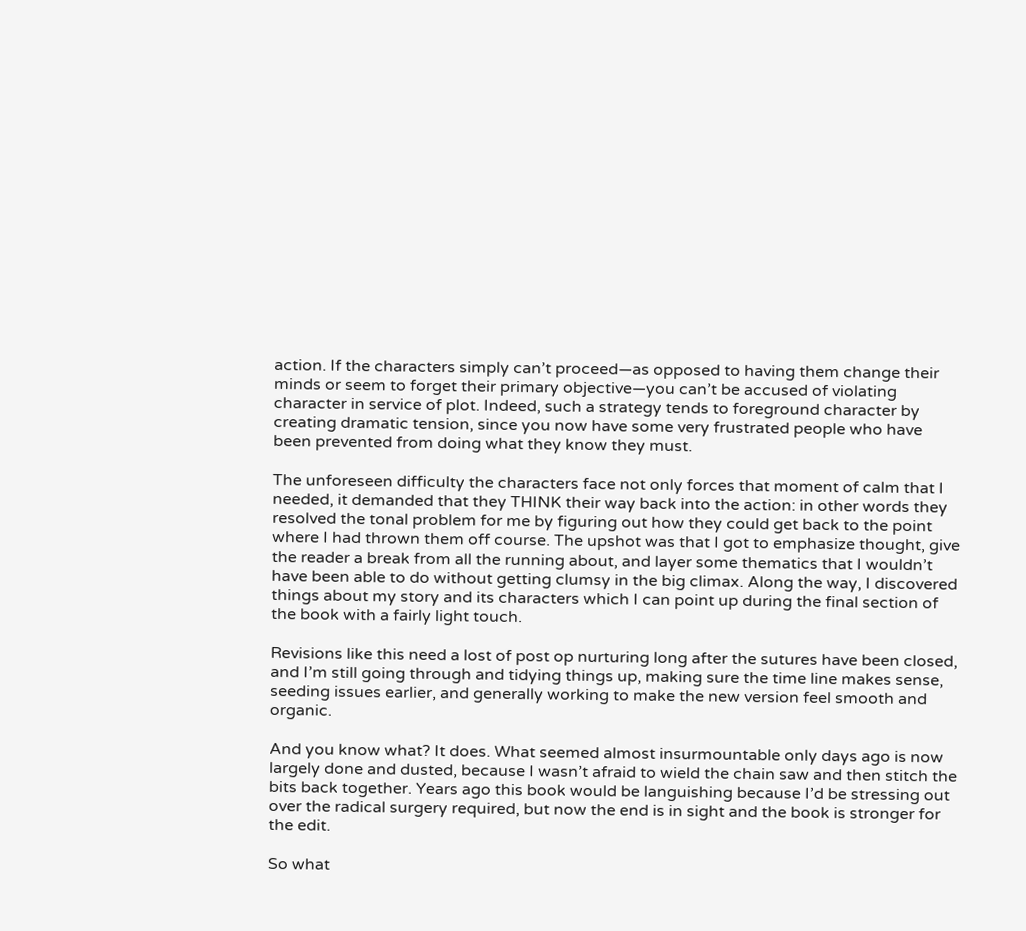action. If the characters simply can’t proceed—as opposed to having them change their minds or seem to forget their primary objective—you can’t be accused of violating character in service of plot. Indeed, such a strategy tends to foreground character by creating dramatic tension, since you now have some very frustrated people who have been prevented from doing what they know they must.

The unforeseen difficulty the characters face not only forces that moment of calm that I needed, it demanded that they THINK their way back into the action: in other words they resolved the tonal problem for me by figuring out how they could get back to the point where I had thrown them off course. The upshot was that I got to emphasize thought, give the reader a break from all the running about, and layer some thematics that I wouldn’t have been able to do without getting clumsy in the big climax. Along the way, I discovered things about my story and its characters which I can point up during the final section of the book with a fairly light touch.

Revisions like this need a lost of post op nurturing long after the sutures have been closed, and I’m still going through and tidying things up, making sure the time line makes sense, seeding issues earlier, and generally working to make the new version feel smooth and organic.

And you know what? It does. What seemed almost insurmountable only days ago is now largely done and dusted, because I wasn’t afraid to wield the chain saw and then stitch the bits back together. Years ago this book would be languishing because I’d be stressing out over the radical surgery required, but now the end is in sight and the book is stronger for the edit.

So what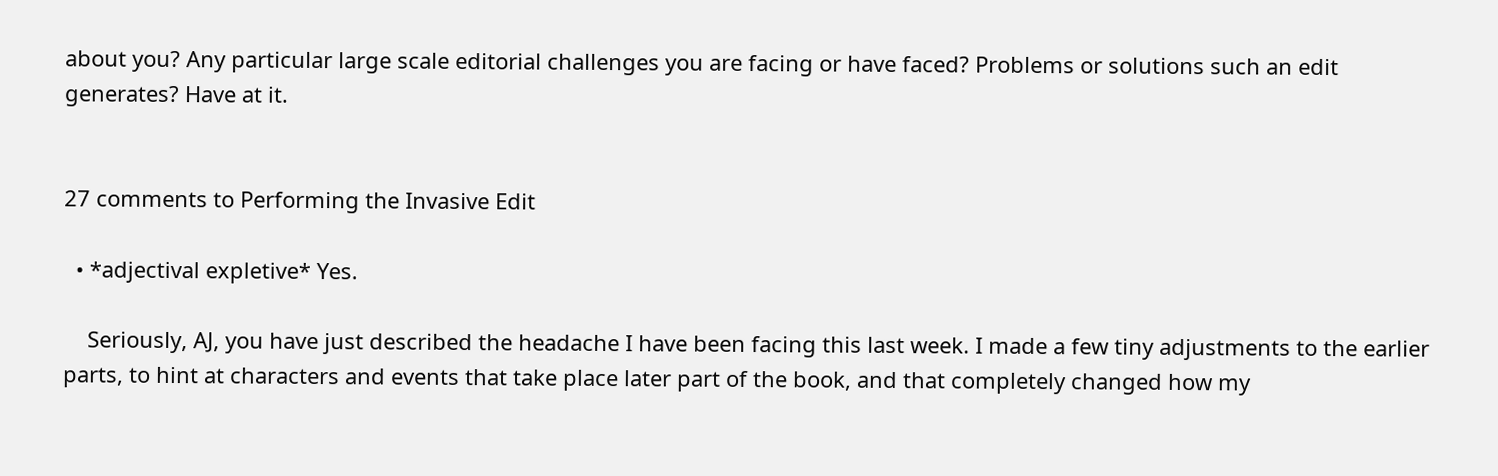about you? Any particular large scale editorial challenges you are facing or have faced? Problems or solutions such an edit generates? Have at it.


27 comments to Performing the Invasive Edit

  • *adjectival expletive* Yes.

    Seriously, AJ, you have just described the headache I have been facing this last week. I made a few tiny adjustments to the earlier parts, to hint at characters and events that take place later part of the book, and that completely changed how my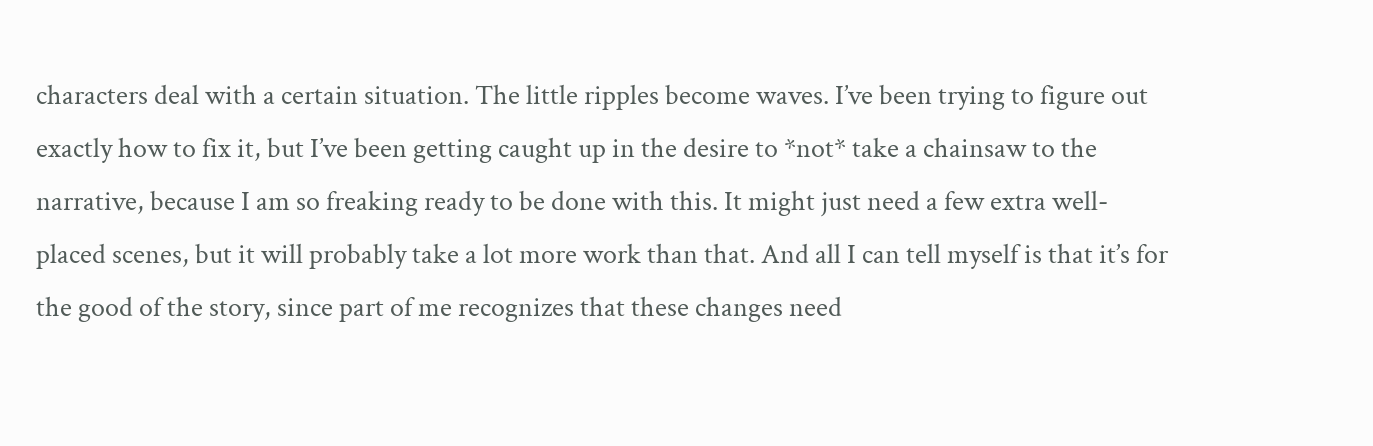characters deal with a certain situation. The little ripples become waves. I’ve been trying to figure out exactly how to fix it, but I’ve been getting caught up in the desire to *not* take a chainsaw to the narrative, because I am so freaking ready to be done with this. It might just need a few extra well-placed scenes, but it will probably take a lot more work than that. And all I can tell myself is that it’s for the good of the story, since part of me recognizes that these changes need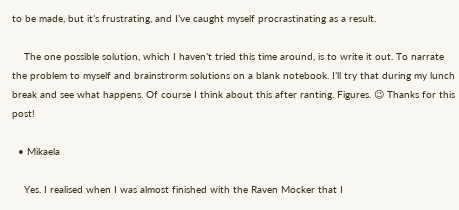to be made, but it’s frustrating, and I’ve caught myself procrastinating as a result.

    The one possible solution, which I haven’t tried this time around, is to write it out. To narrate the problem to myself and brainstrorm solutions on a blank notebook. I’ll try that during my lunch break and see what happens. Of course I think about this after ranting. Figures. 😉 Thanks for this post!

  • Mikaela

    Yes. I realised when I was almost finished with the Raven Mocker that I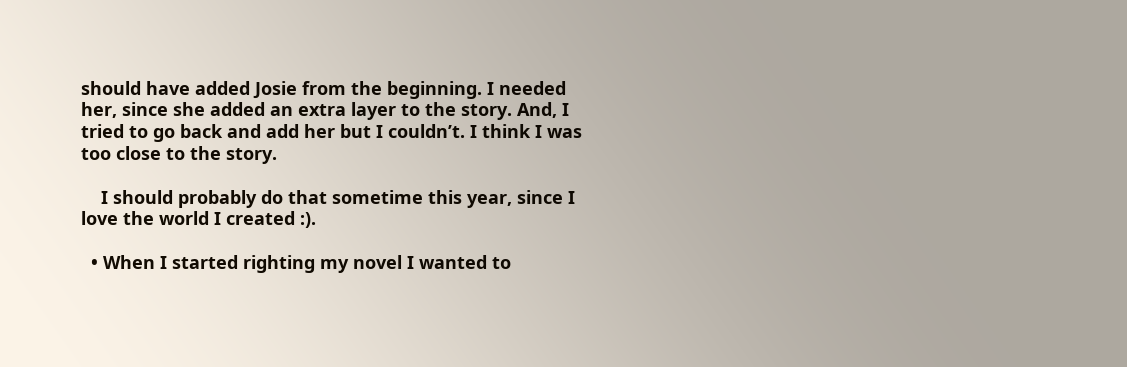should have added Josie from the beginning. I needed her, since she added an extra layer to the story. And, I tried to go back and add her but I couldn’t. I think I was too close to the story.

    I should probably do that sometime this year, since I love the world I created :).

  • When I started righting my novel I wanted to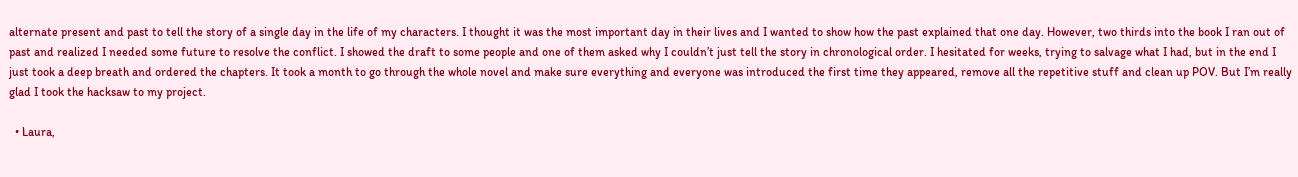alternate present and past to tell the story of a single day in the life of my characters. I thought it was the most important day in their lives and I wanted to show how the past explained that one day. However, two thirds into the book I ran out of past and realized I needed some future to resolve the conflict. I showed the draft to some people and one of them asked why I couldn’t just tell the story in chronological order. I hesitated for weeks, trying to salvage what I had, but in the end I just took a deep breath and ordered the chapters. It took a month to go through the whole novel and make sure everything and everyone was introduced the first time they appeared, remove all the repetitive stuff and clean up POV. But I’m really glad I took the hacksaw to my project.

  • Laura,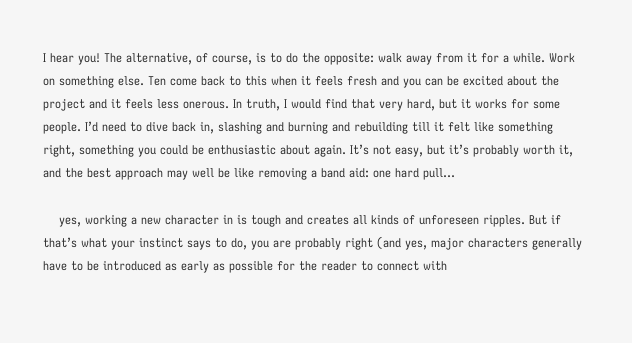I hear you! The alternative, of course, is to do the opposite: walk away from it for a while. Work on something else. Ten come back to this when it feels fresh and you can be excited about the project and it feels less onerous. In truth, I would find that very hard, but it works for some people. I’d need to dive back in, slashing and burning and rebuilding till it felt like something right, something you could be enthusiastic about again. It’s not easy, but it’s probably worth it, and the best approach may well be like removing a band aid: one hard pull…

    yes, working a new character in is tough and creates all kinds of unforeseen ripples. But if that’s what your instinct says to do, you are probably right (and yes, major characters generally have to be introduced as early as possible for the reader to connect with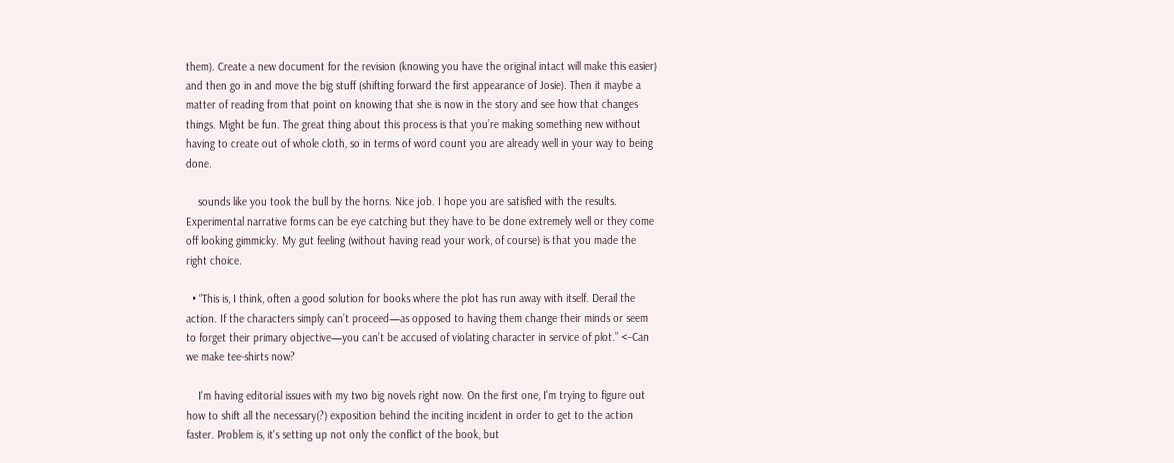them). Create a new document for the revision (knowing you have the original intact will make this easier) and then go in and move the big stuff (shifting forward the first appearance of Josie). Then it maybe a matter of reading from that point on knowing that she is now in the story and see how that changes things. Might be fun. The great thing about this process is that you’re making something new without having to create out of whole cloth, so in terms of word count you are already well in your way to being done.

    sounds like you took the bull by the horns. Nice job. I hope you are satisfied with the results. Experimental narrative forms can be eye catching but they have to be done extremely well or they come off looking gimmicky. My gut feeling (without having read your work, of course) is that you made the right choice.

  • “This is, I think, often a good solution for books where the plot has run away with itself. Derail the action. If the characters simply can’t proceed—as opposed to having them change their minds or seem to forget their primary objective—you can’t be accused of violating character in service of plot.” <–Can we make tee-shirts now?

    I'm having editorial issues with my two big novels right now. On the first one, I'm trying to figure out how to shift all the necessary(?) exposition behind the inciting incident in order to get to the action faster. Problem is, it's setting up not only the conflict of the book, but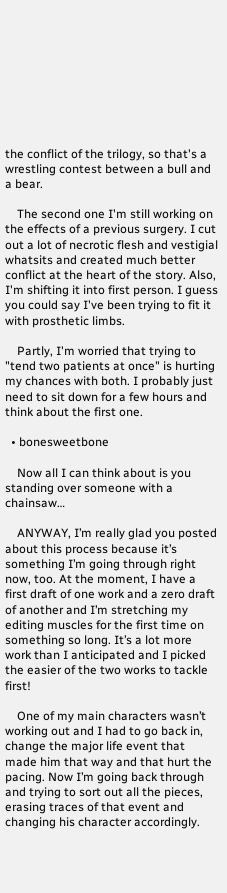the conflict of the trilogy, so that's a wrestling contest between a bull and a bear.

    The second one I'm still working on the effects of a previous surgery. I cut out a lot of necrotic flesh and vestigial whatsits and created much better conflict at the heart of the story. Also, I'm shifting it into first person. I guess you could say I've been trying to fit it with prosthetic limbs.

    Partly, I'm worried that trying to "tend two patients at once" is hurting my chances with both. I probably just need to sit down for a few hours and think about the first one.

  • bonesweetbone

    Now all I can think about is you standing over someone with a chainsaw…

    ANYWAY, I’m really glad you posted about this process because it’s something I’m going through right now, too. At the moment, I have a first draft of one work and a zero draft of another and I’m stretching my editing muscles for the first time on something so long. It’s a lot more work than I anticipated and I picked the easier of the two works to tackle first!

    One of my main characters wasn’t working out and I had to go back in, change the major life event that made him that way and that hurt the pacing. Now I’m going back through and trying to sort out all the pieces, erasing traces of that event and changing his character accordingly.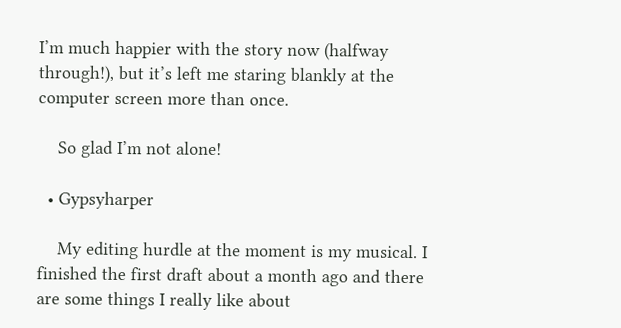I’m much happier with the story now (halfway through!), but it’s left me staring blankly at the computer screen more than once.

    So glad I’m not alone!

  • Gypsyharper

    My editing hurdle at the moment is my musical. I finished the first draft about a month ago and there are some things I really like about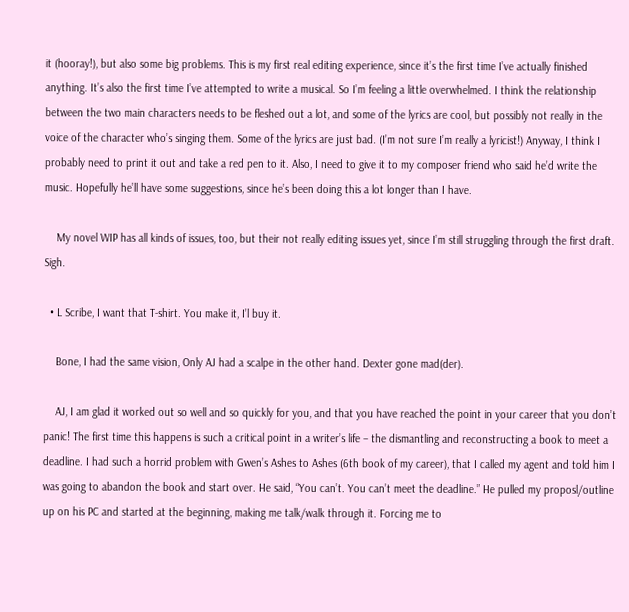it (hooray!), but also some big problems. This is my first real editing experience, since it’s the first time I’ve actually finished anything. It’s also the first time I’ve attempted to write a musical. So I’m feeling a little overwhelmed. I think the relationship between the two main characters needs to be fleshed out a lot, and some of the lyrics are cool, but possibly not really in the voice of the character who’s singing them. Some of the lyrics are just bad. (I’m not sure I’m really a lyricist!) Anyway, I think I probably need to print it out and take a red pen to it. Also, I need to give it to my composer friend who said he’d write the music. Hopefully he’ll have some suggestions, since he’s been doing this a lot longer than I have.

    My novel WIP has all kinds of issues, too, but their not really editing issues yet, since I’m still struggling through the first draft. Sigh.

  • L Scribe, I want that T-shirt. You make it, I’l buy it.

    Bone, I had the same vision, Only AJ had a scalpe in the other hand. Dexter gone mad(der).

    AJ, I am glad it worked out so well and so quickly for you, and that you have reached the point in your career that you don’t panic! The first time this happens is such a critical point in a writer’s life – the dismantling and reconstructing a book to meet a deadline. I had such a horrid problem with Gwen’s Ashes to Ashes (6th book of my career), that I called my agent and told him I was going to abandon the book and start over. He said, “You can’t. You can’t meet the deadline.” He pulled my proposl/outline up on his PC and started at the beginning, making me talk/walk through it. Forcing me to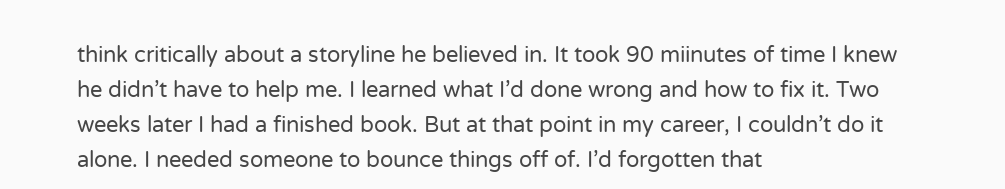think critically about a storyline he believed in. It took 90 miinutes of time I knew he didn’t have to help me. I learned what I’d done wrong and how to fix it. Two weeks later I had a finished book. But at that point in my career, I couldn’t do it alone. I needed someone to bounce things off of. I’d forgotten that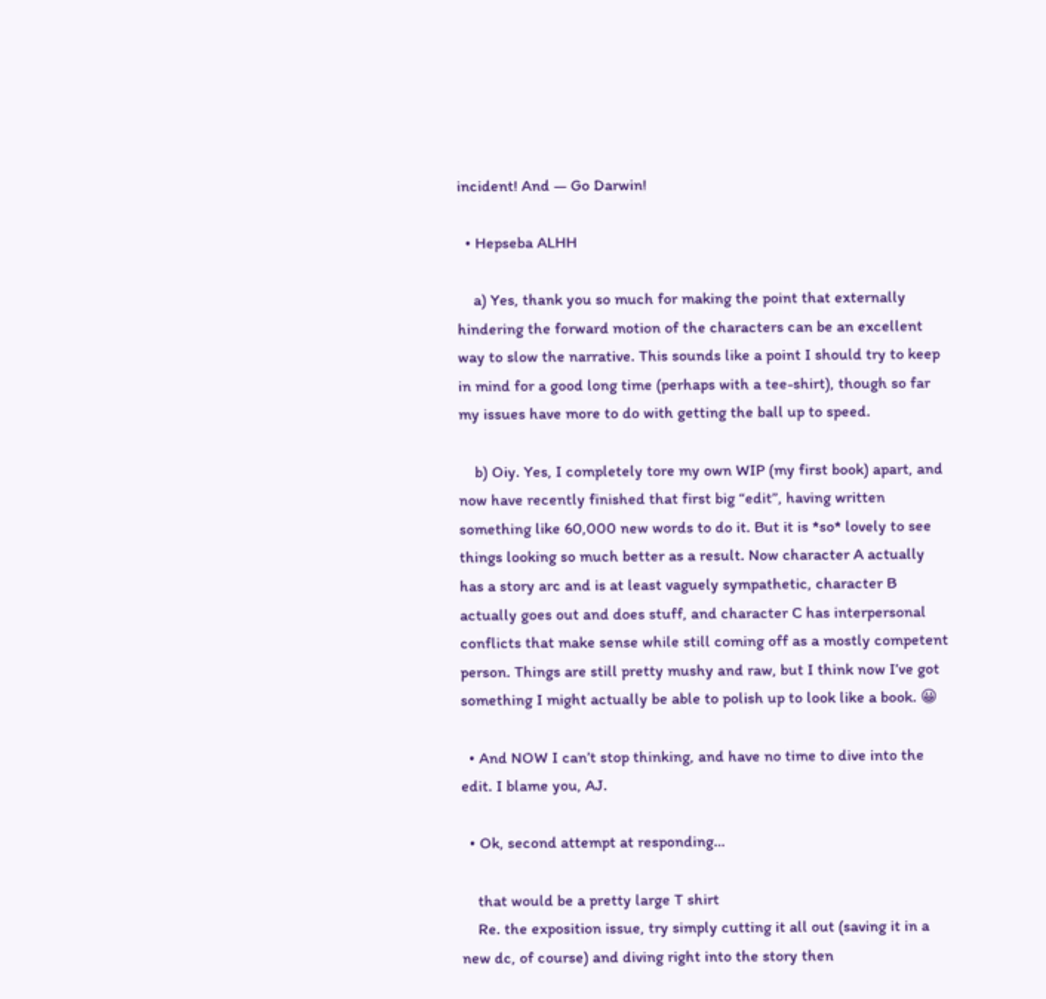incident! And — Go Darwin!

  • Hepseba ALHH

    a) Yes, thank you so much for making the point that externally hindering the forward motion of the characters can be an excellent way to slow the narrative. This sounds like a point I should try to keep in mind for a good long time (perhaps with a tee-shirt), though so far my issues have more to do with getting the ball up to speed.

    b) Oiy. Yes, I completely tore my own WIP (my first book) apart, and now have recently finished that first big “edit”, having written something like 60,000 new words to do it. But it is *so* lovely to see things looking so much better as a result. Now character A actually has a story arc and is at least vaguely sympathetic, character B actually goes out and does stuff, and character C has interpersonal conflicts that make sense while still coming off as a mostly competent person. Things are still pretty mushy and raw, but I think now I’ve got something I might actually be able to polish up to look like a book. 😀

  • And NOW I can’t stop thinking, and have no time to dive into the edit. I blame you, AJ.

  • Ok, second attempt at responding…

    that would be a pretty large T shirt
    Re. the exposition issue, try simply cutting it all out (saving it in a new dc, of course) and diving right into the story then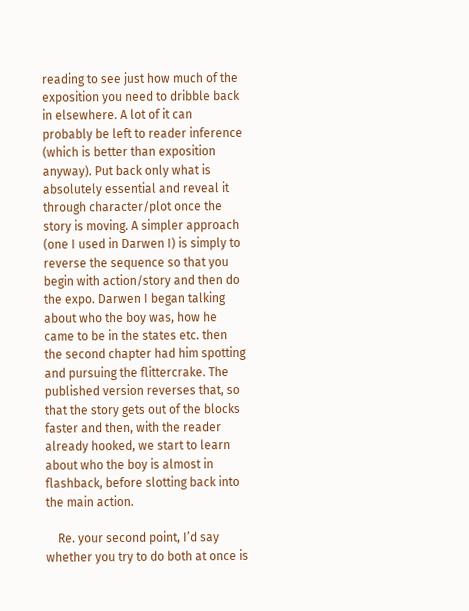reading to see just how much of the exposition you need to dribble back in elsewhere. A lot of it can probably be left to reader inference (which is better than exposition anyway). Put back only what is absolutely essential and reveal it through character/plot once the story is moving. A simpler approach (one I used in Darwen I) is simply to reverse the sequence so that you begin with action/story and then do the expo. Darwen I began talking about who the boy was, how he came to be in the states etc. then the second chapter had him spotting and pursuing the flittercrake. The published version reverses that, so that the story gets out of the blocks faster and then, with the reader already hooked, we start to learn about who the boy is almost in flashback, before slotting back into the main action.

    Re. your second point, I’d say whether you try to do both at once is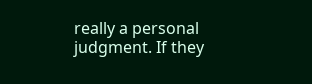really a personal judgment. If they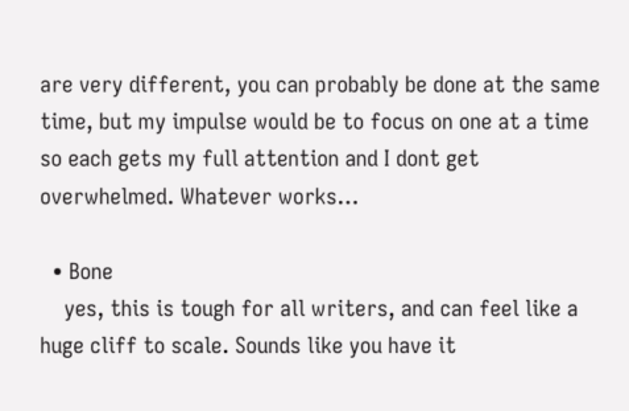are very different, you can probably be done at the same time, but my impulse would be to focus on one at a time so each gets my full attention and I dont get overwhelmed. Whatever works…

  • Bone
    yes, this is tough for all writers, and can feel like a huge cliff to scale. Sounds like you have it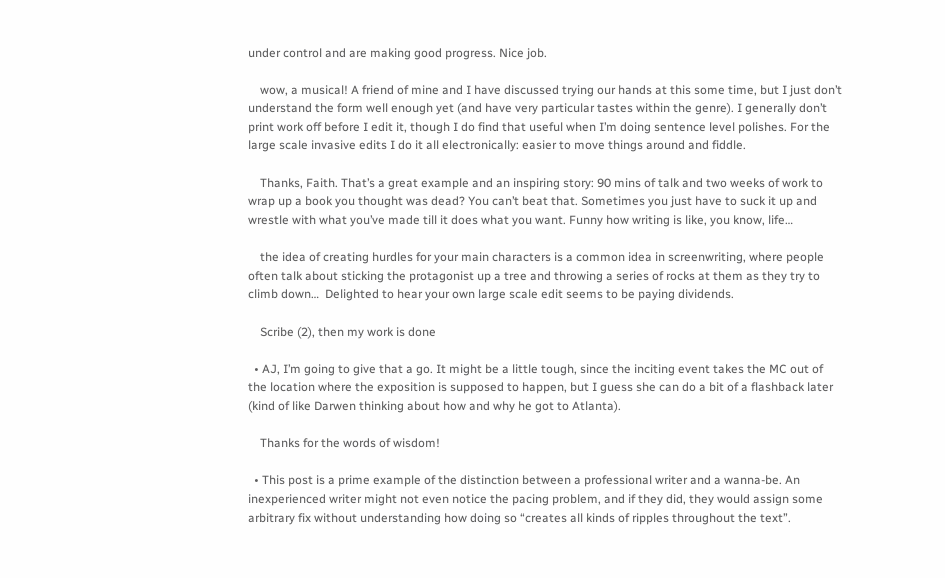under control and are making good progress. Nice job.

    wow, a musical! A friend of mine and I have discussed trying our hands at this some time, but I just don’t understand the form well enough yet (and have very particular tastes within the genre). I generally don’t print work off before I edit it, though I do find that useful when I’m doing sentence level polishes. For the large scale invasive edits I do it all electronically: easier to move things around and fiddle.

    Thanks, Faith. That’s a great example and an inspiring story: 90 mins of talk and two weeks of work to wrap up a book you thought was dead? You can’t beat that. Sometimes you just have to suck it up and wrestle with what you’ve made till it does what you want. Funny how writing is like, you know, life…

    the idea of creating hurdles for your main characters is a common idea in screenwriting, where people often talk about sticking the protagonist up a tree and throwing a series of rocks at them as they try to climb down…  Delighted to hear your own large scale edit seems to be paying dividends.

    Scribe (2), then my work is done

  • AJ, I’m going to give that a go. It might be a little tough, since the inciting event takes the MC out of the location where the exposition is supposed to happen, but I guess she can do a bit of a flashback later (kind of like Darwen thinking about how and why he got to Atlanta).

    Thanks for the words of wisdom!

  • This post is a prime example of the distinction between a professional writer and a wanna-be. An inexperienced writer might not even notice the pacing problem, and if they did, they would assign some arbitrary fix without understanding how doing so “creates all kinds of ripples throughout the text”.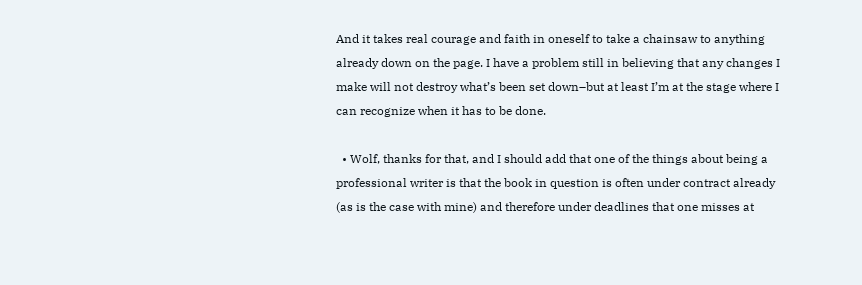And it takes real courage and faith in oneself to take a chainsaw to anything already down on the page. I have a problem still in believing that any changes I make will not destroy what’s been set down–but at least I’m at the stage where I can recognize when it has to be done.

  • Wolf, thanks for that, and I should add that one of the things about being a professional writer is that the book in question is often under contract already (as is the case with mine) and therefore under deadlines that one misses at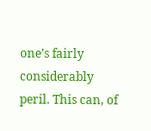one’s fairly considerably peril. This can, of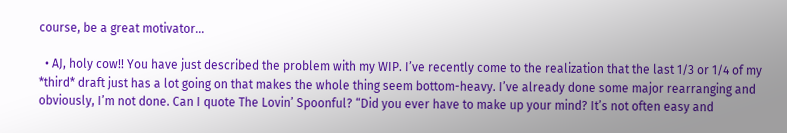course, be a great motivator…

  • AJ, holy cow!! You have just described the problem with my WIP. I’ve recently come to the realization that the last 1/3 or 1/4 of my *third* draft just has a lot going on that makes the whole thing seem bottom-heavy. I’ve already done some major rearranging and obviously, I’m not done. Can I quote The Lovin’ Spoonful? “Did you ever have to make up your mind? It’s not often easy and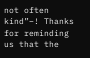not often kind”–! Thanks for reminding us that the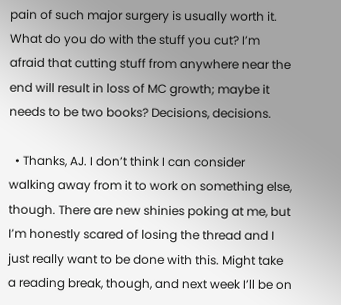pain of such major surgery is usually worth it. What do you do with the stuff you cut? I’m afraid that cutting stuff from anywhere near the end will result in loss of MC growth; maybe it needs to be two books? Decisions, decisions.

  • Thanks, AJ. I don’t think I can consider walking away from it to work on something else, though. There are new shinies poking at me, but I’m honestly scared of losing the thread and I just really want to be done with this. Might take a reading break, though, and next week I’ll be on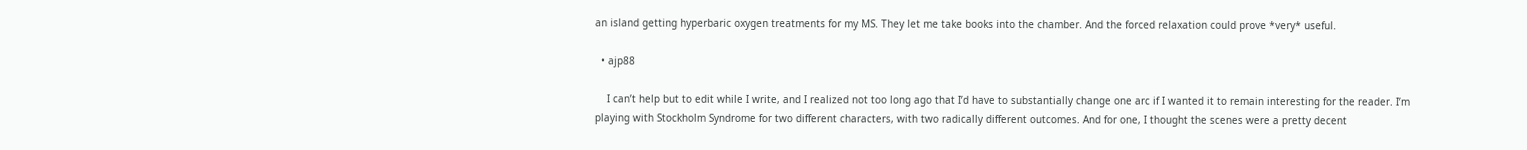an island getting hyperbaric oxygen treatments for my MS. They let me take books into the chamber. And the forced relaxation could prove *very* useful.

  • ajp88

    I can’t help but to edit while I write, and I realized not too long ago that I’d have to substantially change one arc if I wanted it to remain interesting for the reader. I’m playing with Stockholm Syndrome for two different characters, with two radically different outcomes. And for one, I thought the scenes were a pretty decent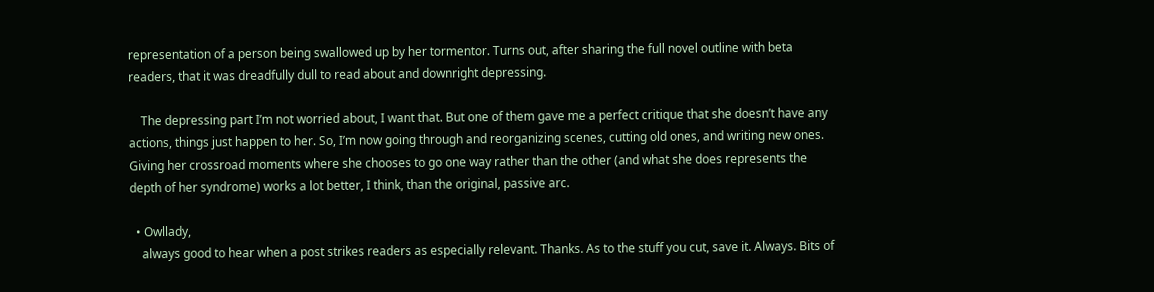representation of a person being swallowed up by her tormentor. Turns out, after sharing the full novel outline with beta readers, that it was dreadfully dull to read about and downright depressing.

    The depressing part I’m not worried about, I want that. But one of them gave me a perfect critique that she doesn’t have any actions, things just happen to her. So, I’m now going through and reorganizing scenes, cutting old ones, and writing new ones. Giving her crossroad moments where she chooses to go one way rather than the other (and what she does represents the depth of her syndrome) works a lot better, I think, than the original, passive arc.

  • Owllady,
    always good to hear when a post strikes readers as especially relevant. Thanks. As to the stuff you cut, save it. Always. Bits of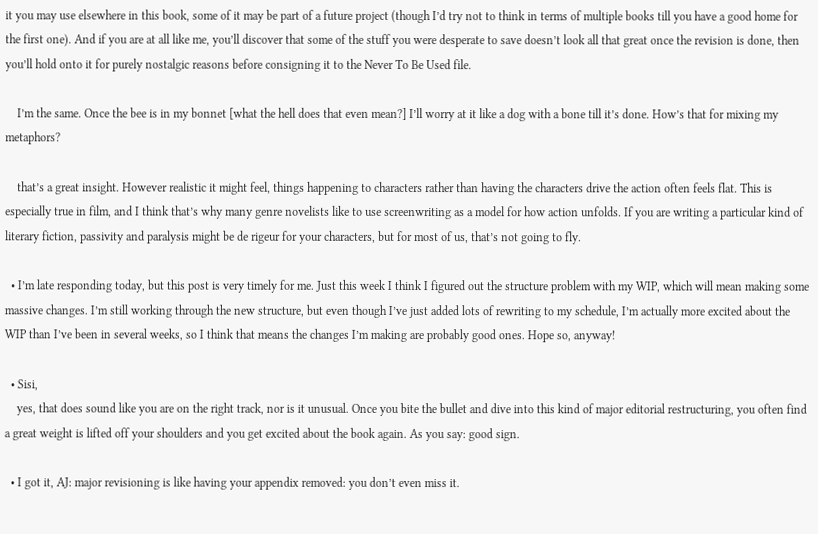it you may use elsewhere in this book, some of it may be part of a future project (though I’d try not to think in terms of multiple books till you have a good home for the first one). And if you are at all like me, you’ll discover that some of the stuff you were desperate to save doesn’t look all that great once the revision is done, then you’ll hold onto it for purely nostalgic reasons before consigning it to the Never To Be Used file.

    I’m the same. Once the bee is in my bonnet [what the hell does that even mean?] I’ll worry at it like a dog with a bone till it’s done. How’s that for mixing my metaphors?

    that’s a great insight. However realistic it might feel, things happening to characters rather than having the characters drive the action often feels flat. This is especially true in film, and I think that’s why many genre novelists like to use screenwriting as a model for how action unfolds. If you are writing a particular kind of literary fiction, passivity and paralysis might be de rigeur for your characters, but for most of us, that’s not going to fly.

  • I’m late responding today, but this post is very timely for me. Just this week I think I figured out the structure problem with my WIP, which will mean making some massive changes. I’m still working through the new structure, but even though I’ve just added lots of rewriting to my schedule, I’m actually more excited about the WIP than I’ve been in several weeks, so I think that means the changes I’m making are probably good ones. Hope so, anyway!

  • Sisi,
    yes, that does sound like you are on the right track, nor is it unusual. Once you bite the bullet and dive into this kind of major editorial restructuring, you often find a great weight is lifted off your shoulders and you get excited about the book again. As you say: good sign.

  • I got it, AJ: major revisioning is like having your appendix removed: you don’t even miss it.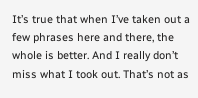It’s true that when I’ve taken out a few phrases here and there, the whole is better. And I really don’t miss what I took out. That’s not as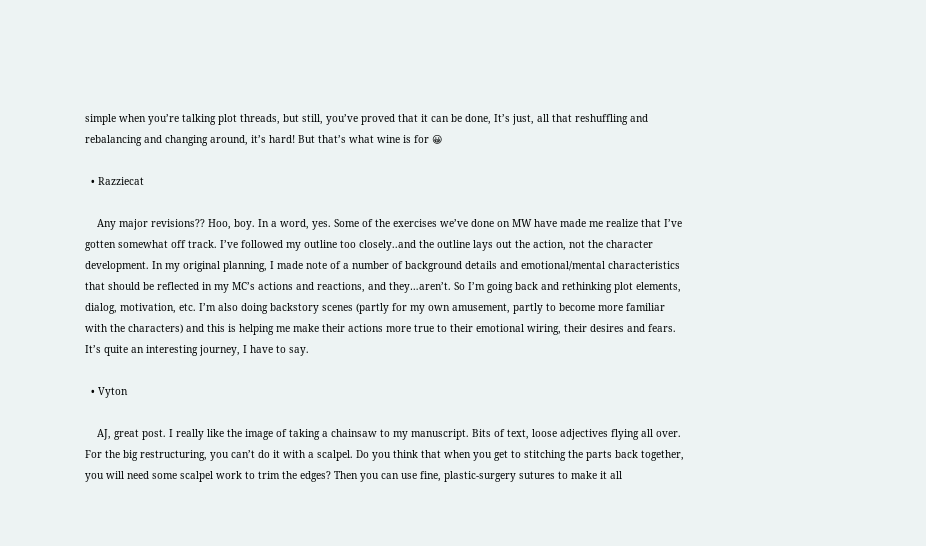simple when you’re talking plot threads, but still, you’ve proved that it can be done, It’s just, all that reshuffling and rebalancing and changing around, it’s hard! But that’s what wine is for 😀

  • Razziecat

    Any major revisions?? Hoo, boy. In a word, yes. Some of the exercises we’ve done on MW have made me realize that I’ve gotten somewhat off track. I’ve followed my outline too closely..and the outline lays out the action, not the character development. In my original planning, I made note of a number of background details and emotional/mental characteristics that should be reflected in my MC’s actions and reactions, and they…aren’t. So I’m going back and rethinking plot elements, dialog, motivation, etc. I’m also doing backstory scenes (partly for my own amusement, partly to become more familiar with the characters) and this is helping me make their actions more true to their emotional wiring, their desires and fears. It’s quite an interesting journey, I have to say.

  • Vyton

    AJ, great post. I really like the image of taking a chainsaw to my manuscript. Bits of text, loose adjectives flying all over. For the big restructuring, you can’t do it with a scalpel. Do you think that when you get to stitching the parts back together, you will need some scalpel work to trim the edges? Then you can use fine, plastic-surgery sutures to make it all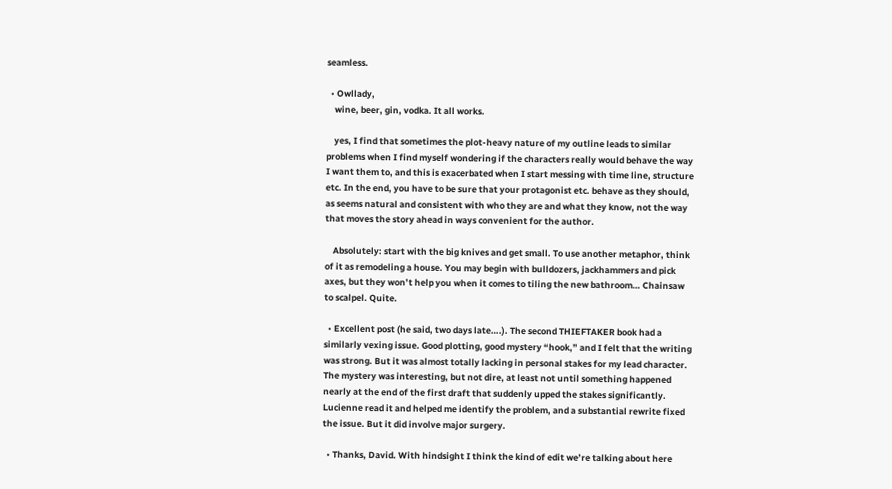seamless.

  • Owllady,
    wine, beer, gin, vodka. It all works.

    yes, I find that sometimes the plot-heavy nature of my outline leads to similar problems when I find myself wondering if the characters really would behave the way I want them to, and this is exacerbated when I start messing with time line, structure etc. In the end, you have to be sure that your protagonist etc. behave as they should, as seems natural and consistent with who they are and what they know, not the way that moves the story ahead in ways convenient for the author.

    Absolutely: start with the big knives and get small. To use another metaphor, think of it as remodeling a house. You may begin with bulldozers, jackhammers and pick axes, but they won’t help you when it comes to tiling the new bathroom… Chainsaw to scalpel. Quite.

  • Excellent post (he said, two days late….). The second THIEFTAKER book had a similarly vexing issue. Good plotting, good mystery “hook,” and I felt that the writing was strong. But it was almost totally lacking in personal stakes for my lead character. The mystery was interesting, but not dire, at least not until something happened nearly at the end of the first draft that suddenly upped the stakes significantly. Lucienne read it and helped me identify the problem, and a substantial rewrite fixed the issue. But it did involve major surgery.

  • Thanks, David. With hindsight I think the kind of edit we’re talking about here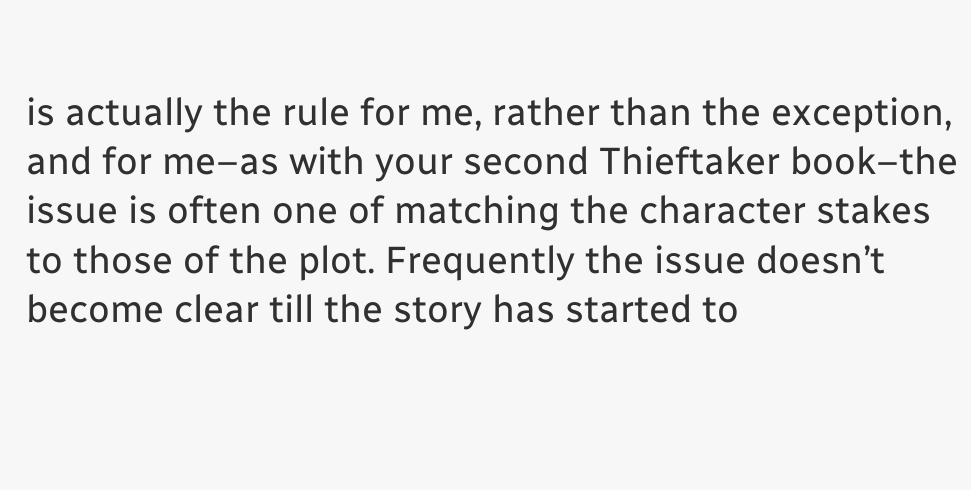is actually the rule for me, rather than the exception, and for me–as with your second Thieftaker book–the issue is often one of matching the character stakes to those of the plot. Frequently the issue doesn’t become clear till the story has started to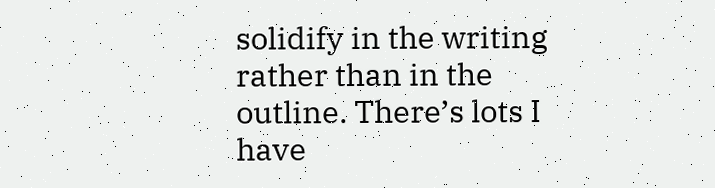solidify in the writing rather than in the outline. There’s lots I have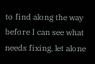to find along the way before I can see what needs fixing, let alone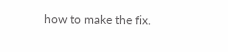how to make the fix.